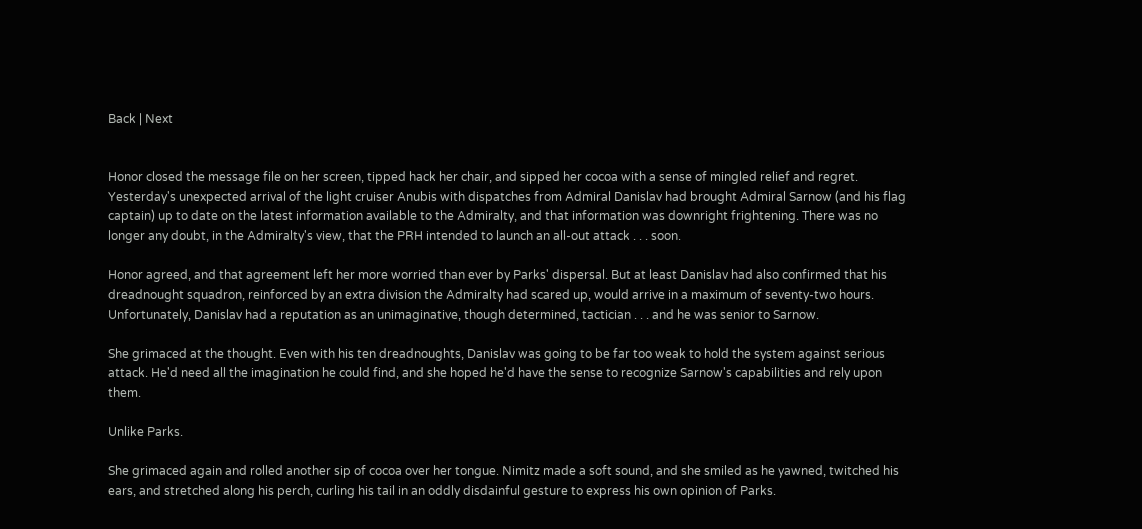Back | Next


Honor closed the message file on her screen, tipped hack her chair, and sipped her cocoa with a sense of mingled relief and regret. Yesterday's unexpected arrival of the light cruiser Anubis with dispatches from Admiral Danislav had brought Admiral Sarnow (and his flag captain) up to date on the latest information available to the Admiralty, and that information was downright frightening. There was no longer any doubt, in the Admiralty's view, that the PRH intended to launch an all-out attack . . . soon.

Honor agreed, and that agreement left her more worried than ever by Parks' dispersal. But at least Danislav had also confirmed that his dreadnought squadron, reinforced by an extra division the Admiralty had scared up, would arrive in a maximum of seventy-two hours. Unfortunately, Danislav had a reputation as an unimaginative, though determined, tactician . . . and he was senior to Sarnow.

She grimaced at the thought. Even with his ten dreadnoughts, Danislav was going to be far too weak to hold the system against serious attack. He'd need all the imagination he could find, and she hoped he'd have the sense to recognize Sarnow's capabilities and rely upon them.

Unlike Parks.

She grimaced again and rolled another sip of cocoa over her tongue. Nimitz made a soft sound, and she smiled as he yawned, twitched his ears, and stretched along his perch, curling his tail in an oddly disdainful gesture to express his own opinion of Parks.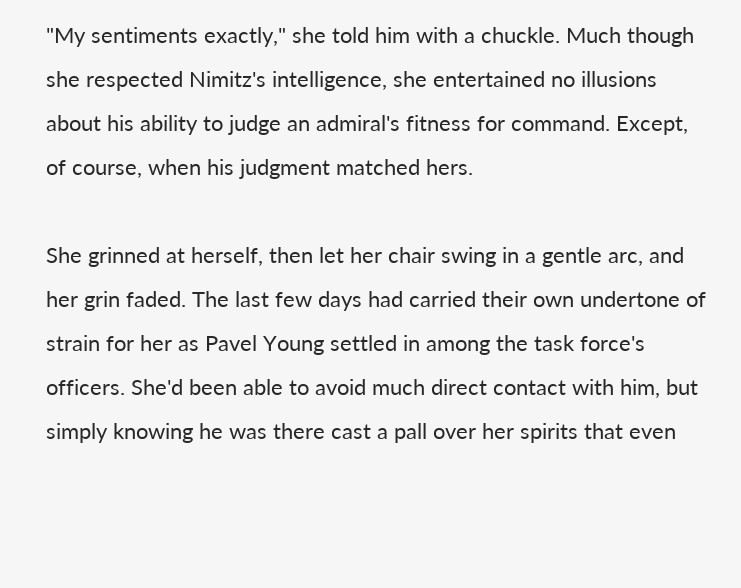"My sentiments exactly," she told him with a chuckle. Much though she respected Nimitz's intelligence, she entertained no illusions about his ability to judge an admiral's fitness for command. Except, of course, when his judgment matched hers.

She grinned at herself, then let her chair swing in a gentle arc, and her grin faded. The last few days had carried their own undertone of strain for her as Pavel Young settled in among the task force's officers. She'd been able to avoid much direct contact with him, but simply knowing he was there cast a pall over her spirits that even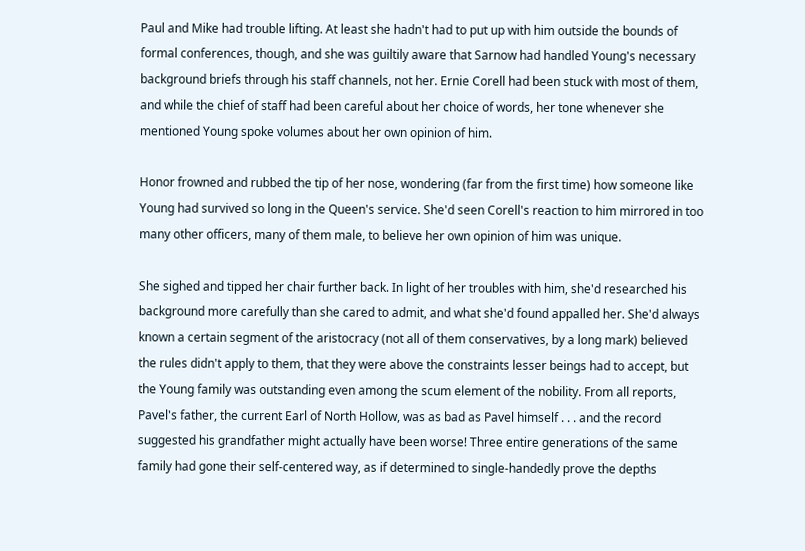Paul and Mike had trouble lifting. At least she hadn't had to put up with him outside the bounds of formal conferences, though, and she was guiltily aware that Sarnow had handled Young's necessary background briefs through his staff channels, not her. Ernie Corell had been stuck with most of them, and while the chief of staff had been careful about her choice of words, her tone whenever she mentioned Young spoke volumes about her own opinion of him.

Honor frowned and rubbed the tip of her nose, wondering (far from the first time) how someone like Young had survived so long in the Queen's service. She'd seen Corell's reaction to him mirrored in too many other officers, many of them male, to believe her own opinion of him was unique.

She sighed and tipped her chair further back. In light of her troubles with him, she'd researched his background more carefully than she cared to admit, and what she'd found appalled her. She'd always known a certain segment of the aristocracy (not all of them conservatives, by a long mark) believed the rules didn't apply to them, that they were above the constraints lesser beings had to accept, but the Young family was outstanding even among the scum element of the nobility. From all reports, Pavel's father, the current Earl of North Hollow, was as bad as Pavel himself . . . and the record suggested his grandfather might actually have been worse! Three entire generations of the same family had gone their self-centered way, as if determined to single-handedly prove the depths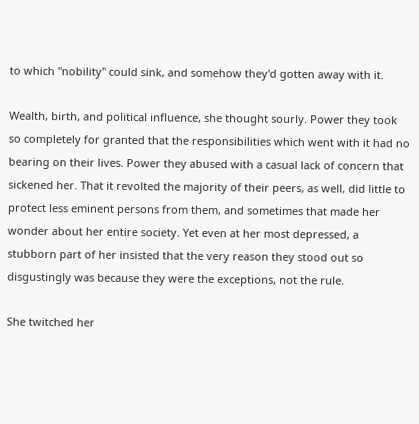to which "nobility" could sink, and somehow they'd gotten away with it.

Wealth, birth, and political influence, she thought sourly. Power they took so completely for granted that the responsibilities which went with it had no bearing on their lives. Power they abused with a casual lack of concern that sickened her. That it revolted the majority of their peers, as well, did little to protect less eminent persons from them, and sometimes that made her wonder about her entire society. Yet even at her most depressed, a stubborn part of her insisted that the very reason they stood out so disgustingly was because they were the exceptions, not the rule.

She twitched her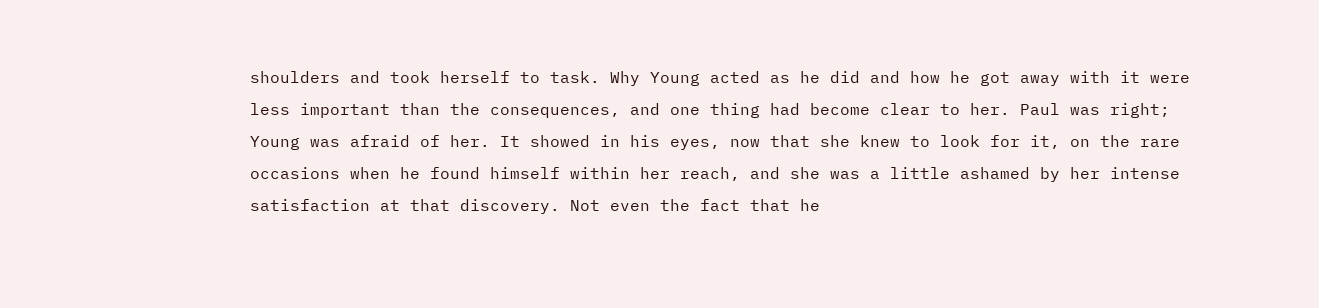shoulders and took herself to task. Why Young acted as he did and how he got away with it were less important than the consequences, and one thing had become clear to her. Paul was right; Young was afraid of her. It showed in his eyes, now that she knew to look for it, on the rare occasions when he found himself within her reach, and she was a little ashamed by her intense satisfaction at that discovery. Not even the fact that he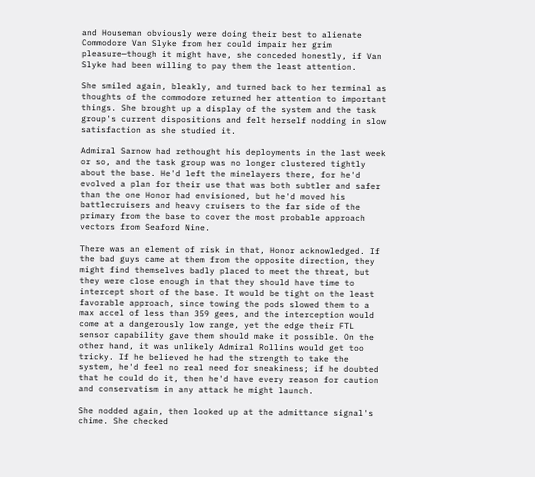and Houseman obviously were doing their best to alienate Commodore Van Slyke from her could impair her grim pleasure—though it might have, she conceded honestly, if Van Slyke had been willing to pay them the least attention.

She smiled again, bleakly, and turned back to her terminal as thoughts of the commodore returned her attention to important things. She brought up a display of the system and the task group's current dispositions and felt herself nodding in slow satisfaction as she studied it.

Admiral Sarnow had rethought his deployments in the last week or so, and the task group was no longer clustered tightly about the base. He'd left the minelayers there, for he'd evolved a plan for their use that was both subtler and safer than the one Honor had envisioned, but he'd moved his battlecruisers and heavy cruisers to the far side of the primary from the base to cover the most probable approach vectors from Seaford Nine.

There was an element of risk in that, Honor acknowledged. If the bad guys came at them from the opposite direction, they might find themselves badly placed to meet the threat, but they were close enough in that they should have time to intercept short of the base. It would be tight on the least favorable approach, since towing the pods slowed them to a max accel of less than 359 gees, and the interception would come at a dangerously low range, yet the edge their FTL sensor capability gave them should make it possible. On the other hand, it was unlikely Admiral Rollins would get too tricky. If he believed he had the strength to take the system, he'd feel no real need for sneakiness; if he doubted that he could do it, then he'd have every reason for caution and conservatism in any attack he might launch.

She nodded again, then looked up at the admittance signal's chime. She checked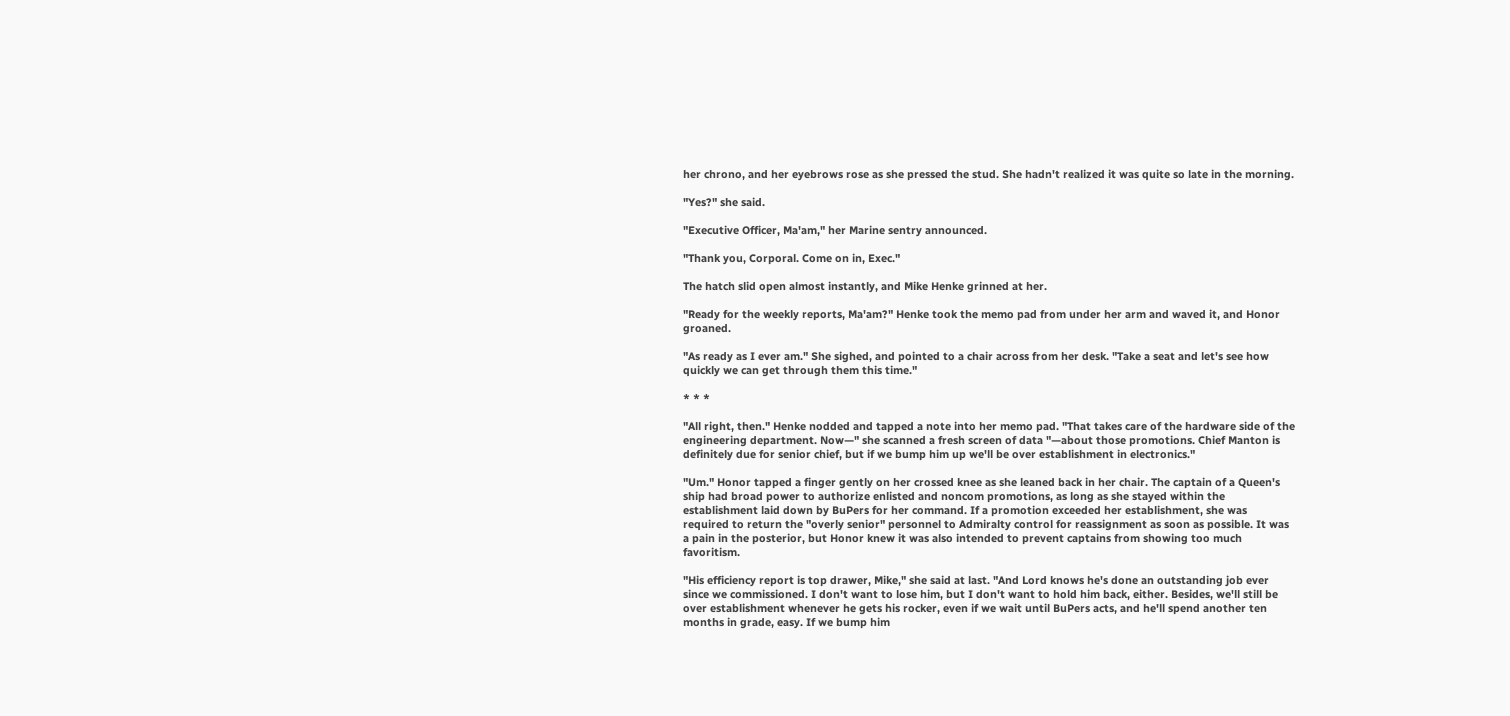her chrono, and her eyebrows rose as she pressed the stud. She hadn't realized it was quite so late in the morning.

"Yes?" she said.

"Executive Officer, Ma'am," her Marine sentry announced.

"Thank you, Corporal. Come on in, Exec."

The hatch slid open almost instantly, and Mike Henke grinned at her.

"Ready for the weekly reports, Ma'am?" Henke took the memo pad from under her arm and waved it, and Honor groaned.

"As ready as I ever am." She sighed, and pointed to a chair across from her desk. "Take a seat and let's see how quickly we can get through them this time."

* * *

"All right, then." Henke nodded and tapped a note into her memo pad. "That takes care of the hardware side of the engineering department. Now—" she scanned a fresh screen of data "—about those promotions. Chief Manton is definitely due for senior chief, but if we bump him up we'll be over establishment in electronics."

"Um." Honor tapped a finger gently on her crossed knee as she leaned back in her chair. The captain of a Queen's ship had broad power to authorize enlisted and noncom promotions, as long as she stayed within the establishment laid down by BuPers for her command. If a promotion exceeded her establishment, she was required to return the "overly senior" personnel to Admiralty control for reassignment as soon as possible. It was a pain in the posterior, but Honor knew it was also intended to prevent captains from showing too much favoritism.

"His efficiency report is top drawer, Mike," she said at last. "And Lord knows he's done an outstanding job ever since we commissioned. I don't want to lose him, but I don't want to hold him back, either. Besides, we'll still be over establishment whenever he gets his rocker, even if we wait until BuPers acts, and he'll spend another ten months in grade, easy. If we bump him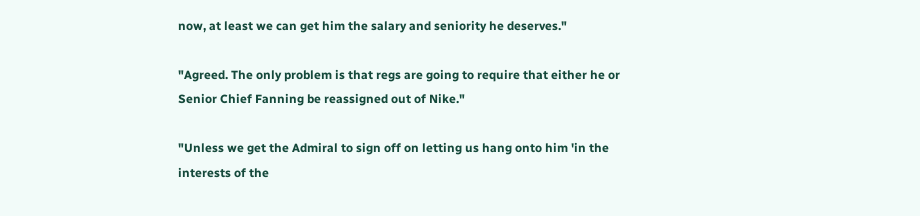now, at least we can get him the salary and seniority he deserves."

"Agreed. The only problem is that regs are going to require that either he or Senior Chief Fanning be reassigned out of Nike."

"Unless we get the Admiral to sign off on letting us hang onto him 'in the interests of the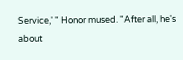Service,' " Honor mused. "After all, he's about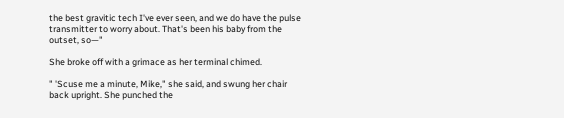the best gravitic tech I've ever seen, and we do have the pulse transmitter to worry about. That's been his baby from the outset, so—"

She broke off with a grimace as her terminal chimed.

" 'Scuse me a minute, Mike," she said, and swung her chair back upright. She punched the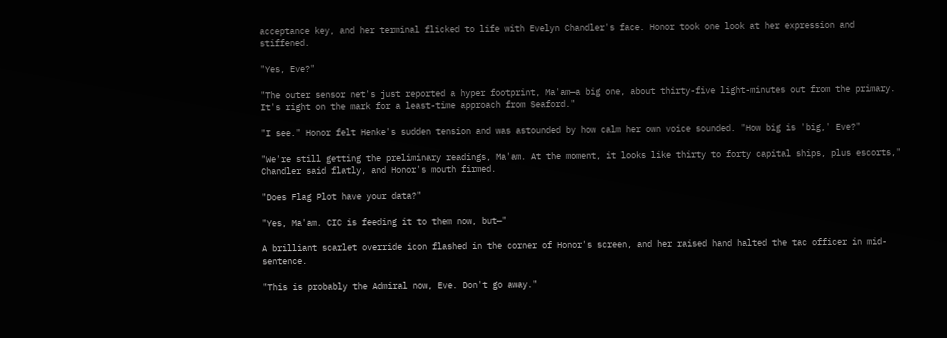acceptance key, and her terminal flicked to life with Evelyn Chandler's face. Honor took one look at her expression and stiffened.

"Yes, Eve?"

"The outer sensor net's just reported a hyper footprint, Ma'am—a big one, about thirty-five light-minutes out from the primary. It's right on the mark for a least-time approach from Seaford."

"I see." Honor felt Henke's sudden tension and was astounded by how calm her own voice sounded. "How big is 'big,' Eve?"

"We're still getting the preliminary readings, Ma'am. At the moment, it looks like thirty to forty capital ships, plus escorts," Chandler said flatly, and Honor's mouth firmed.

"Does Flag Plot have your data?"

"Yes, Ma'am. CIC is feeding it to them now, but—"

A brilliant scarlet override icon flashed in the corner of Honor's screen, and her raised hand halted the tac officer in mid-sentence.

"This is probably the Admiral now, Eve. Don't go away."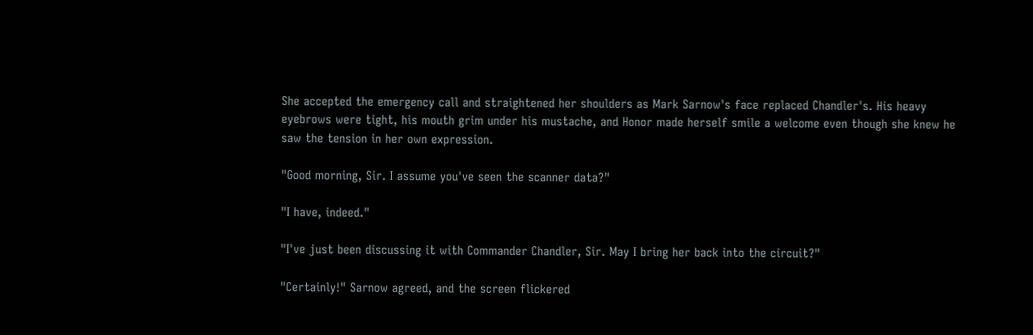She accepted the emergency call and straightened her shoulders as Mark Sarnow's face replaced Chandler's. His heavy eyebrows were tight, his mouth grim under his mustache, and Honor made herself smile a welcome even though she knew he saw the tension in her own expression.

"Good morning, Sir. I assume you've seen the scanner data?"

"I have, indeed."

"I've just been discussing it with Commander Chandler, Sir. May I bring her back into the circuit?"

"Certainly!" Sarnow agreed, and the screen flickered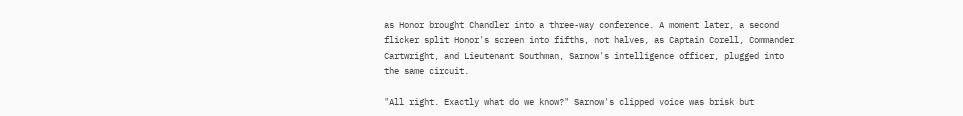as Honor brought Chandler into a three-way conference. A moment later, a second flicker split Honor's screen into fifths, not halves, as Captain Corell, Commander Cartwright, and Lieutenant Southman, Sarnow's intelligence officer, plugged into the same circuit.

"All right. Exactly what do we know?" Sarnow's clipped voice was brisk but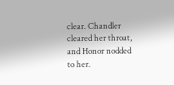clear. Chandler cleared her throat, and Honor nodded to her.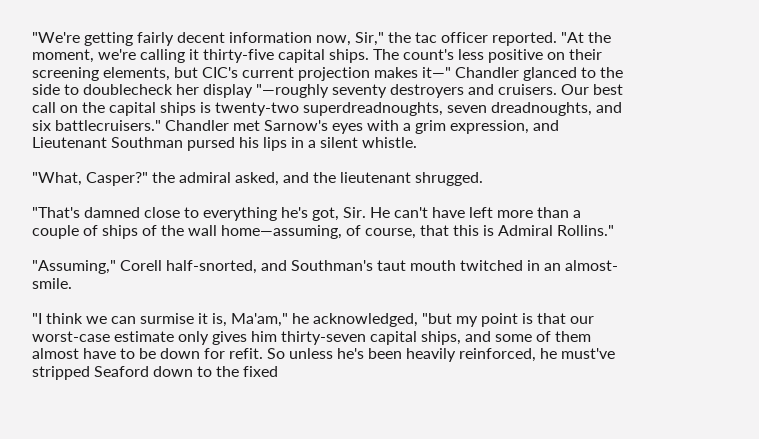"We're getting fairly decent information now, Sir," the tac officer reported. "At the moment, we're calling it thirty-five capital ships. The count's less positive on their screening elements, but CIC's current projection makes it—" Chandler glanced to the side to doublecheck her display "—roughly seventy destroyers and cruisers. Our best call on the capital ships is twenty-two superdreadnoughts, seven dreadnoughts, and six battlecruisers." Chandler met Sarnow's eyes with a grim expression, and Lieutenant Southman pursed his lips in a silent whistle.

"What, Casper?" the admiral asked, and the lieutenant shrugged.

"That's damned close to everything he's got, Sir. He can't have left more than a couple of ships of the wall home—assuming, of course, that this is Admiral Rollins."

"Assuming," Corell half-snorted, and Southman's taut mouth twitched in an almost-smile.

"I think we can surmise it is, Ma'am," he acknowledged, "but my point is that our worst-case estimate only gives him thirty-seven capital ships, and some of them almost have to be down for refit. So unless he's been heavily reinforced, he must've stripped Seaford down to the fixed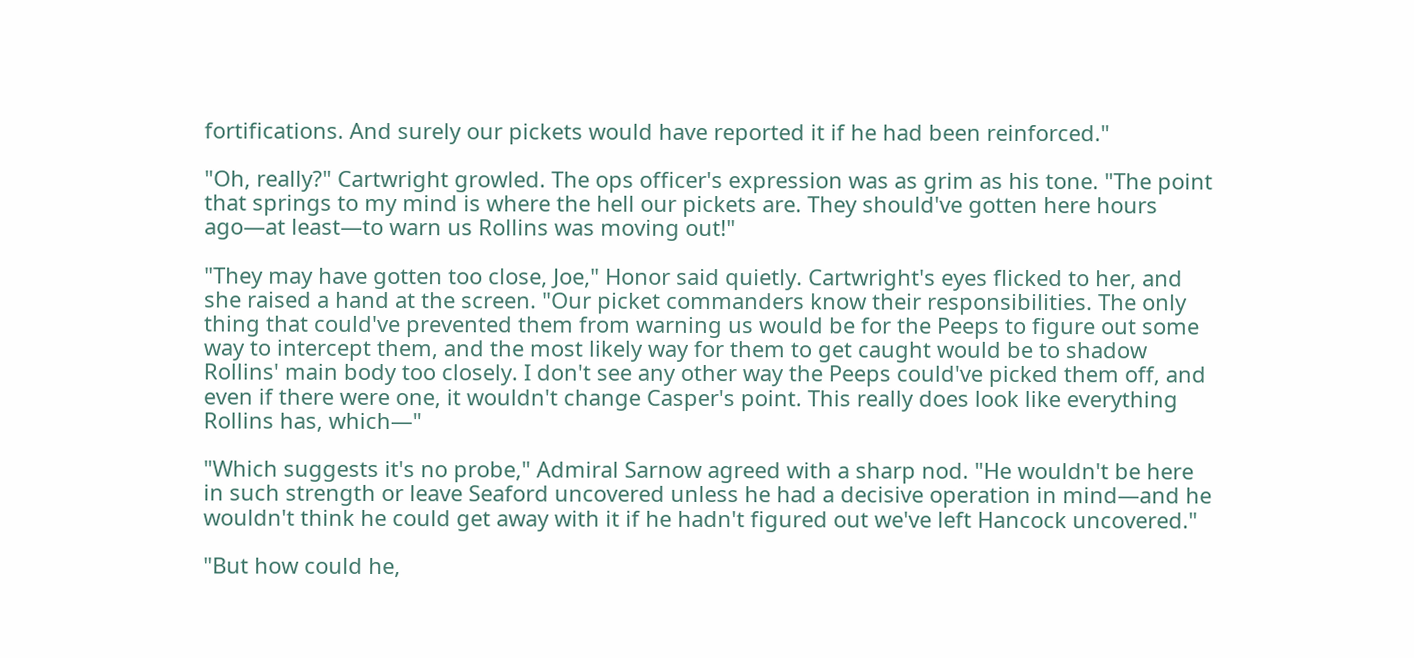fortifications. And surely our pickets would have reported it if he had been reinforced."

"Oh, really?" Cartwright growled. The ops officer's expression was as grim as his tone. "The point that springs to my mind is where the hell our pickets are. They should've gotten here hours ago—at least—to warn us Rollins was moving out!"

"They may have gotten too close, Joe," Honor said quietly. Cartwright's eyes flicked to her, and she raised a hand at the screen. "Our picket commanders know their responsibilities. The only thing that could've prevented them from warning us would be for the Peeps to figure out some way to intercept them, and the most likely way for them to get caught would be to shadow Rollins' main body too closely. I don't see any other way the Peeps could've picked them off, and even if there were one, it wouldn't change Casper's point. This really does look like everything Rollins has, which—"

"Which suggests it's no probe," Admiral Sarnow agreed with a sharp nod. "He wouldn't be here in such strength or leave Seaford uncovered unless he had a decisive operation in mind—and he wouldn't think he could get away with it if he hadn't figured out we've left Hancock uncovered."

"But how could he,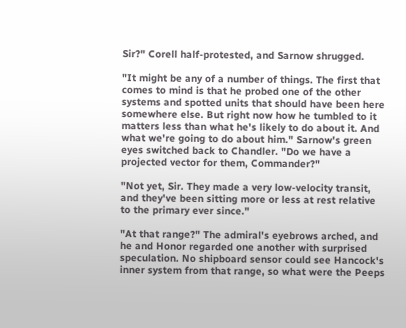Sir?" Corell half-protested, and Sarnow shrugged.

"It might be any of a number of things. The first that comes to mind is that he probed one of the other systems and spotted units that should have been here somewhere else. But right now how he tumbled to it matters less than what he's likely to do about it. And what we're going to do about him." Sarnow's green eyes switched back to Chandler. "Do we have a projected vector for them, Commander?"

"Not yet, Sir. They made a very low-velocity transit, and they've been sitting more or less at rest relative to the primary ever since."

"At that range?" The admiral's eyebrows arched, and he and Honor regarded one another with surprised speculation. No shipboard sensor could see Hancock's inner system from that range, so what were the Peeps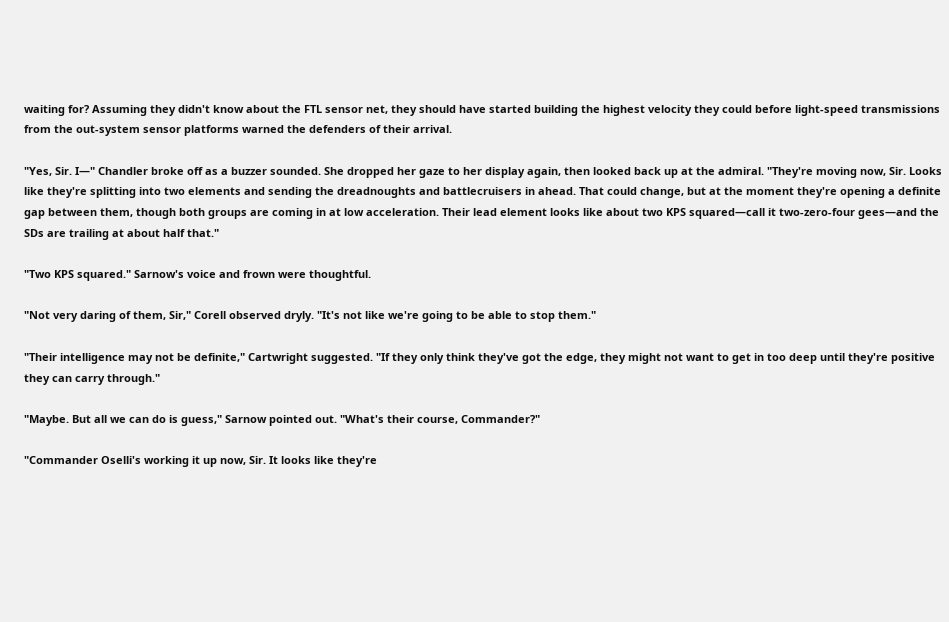waiting for? Assuming they didn't know about the FTL sensor net, they should have started building the highest velocity they could before light-speed transmissions from the out-system sensor platforms warned the defenders of their arrival.

"Yes, Sir. I—" Chandler broke off as a buzzer sounded. She dropped her gaze to her display again, then looked back up at the admiral. "They're moving now, Sir. Looks like they're splitting into two elements and sending the dreadnoughts and battlecruisers in ahead. That could change, but at the moment they're opening a definite gap between them, though both groups are coming in at low acceleration. Their lead element looks like about two KPS squared—call it two-zero-four gees—and the SDs are trailing at about half that."

"Two KPS squared." Sarnow's voice and frown were thoughtful.

"Not very daring of them, Sir," Corell observed dryly. "It's not like we're going to be able to stop them."

"Their intelligence may not be definite," Cartwright suggested. "If they only think they've got the edge, they might not want to get in too deep until they're positive they can carry through."

"Maybe. But all we can do is guess," Sarnow pointed out. "What's their course, Commander?"

"Commander Oselli's working it up now, Sir. It looks like they're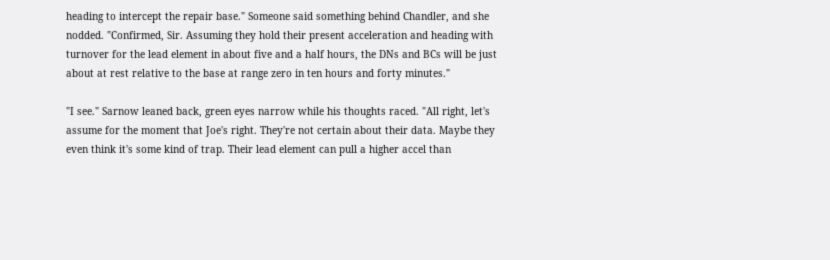heading to intercept the repair base." Someone said something behind Chandler, and she nodded. "Confirmed, Sir. Assuming they hold their present acceleration and heading with turnover for the lead element in about five and a half hours, the DNs and BCs will be just about at rest relative to the base at range zero in ten hours and forty minutes."

"I see." Sarnow leaned back, green eyes narrow while his thoughts raced. "All right, let's assume for the moment that Joe's right. They're not certain about their data. Maybe they even think it's some kind of trap. Their lead element can pull a higher accel than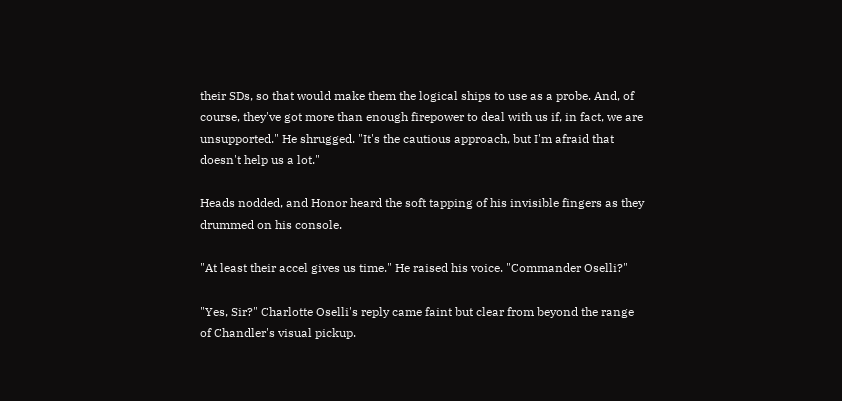their SDs, so that would make them the logical ships to use as a probe. And, of course, they've got more than enough firepower to deal with us if, in fact, we are unsupported." He shrugged. "It's the cautious approach, but I'm afraid that doesn't help us a lot."

Heads nodded, and Honor heard the soft tapping of his invisible fingers as they drummed on his console.

"At least their accel gives us time." He raised his voice. "Commander Oselli?"

"Yes, Sir?" Charlotte Oselli's reply came faint but clear from beyond the range of Chandler's visual pickup.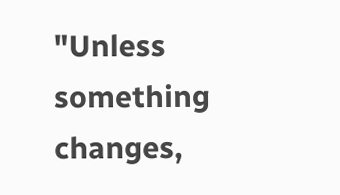"Unless something changes,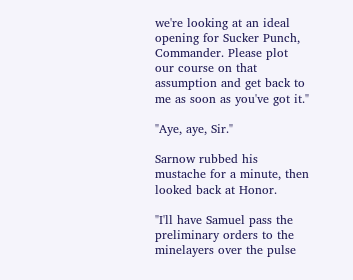we're looking at an ideal opening for Sucker Punch, Commander. Please plot our course on that assumption and get back to me as soon as you've got it."

"Aye, aye, Sir."

Sarnow rubbed his mustache for a minute, then looked back at Honor.

"I'll have Samuel pass the preliminary orders to the minelayers over the pulse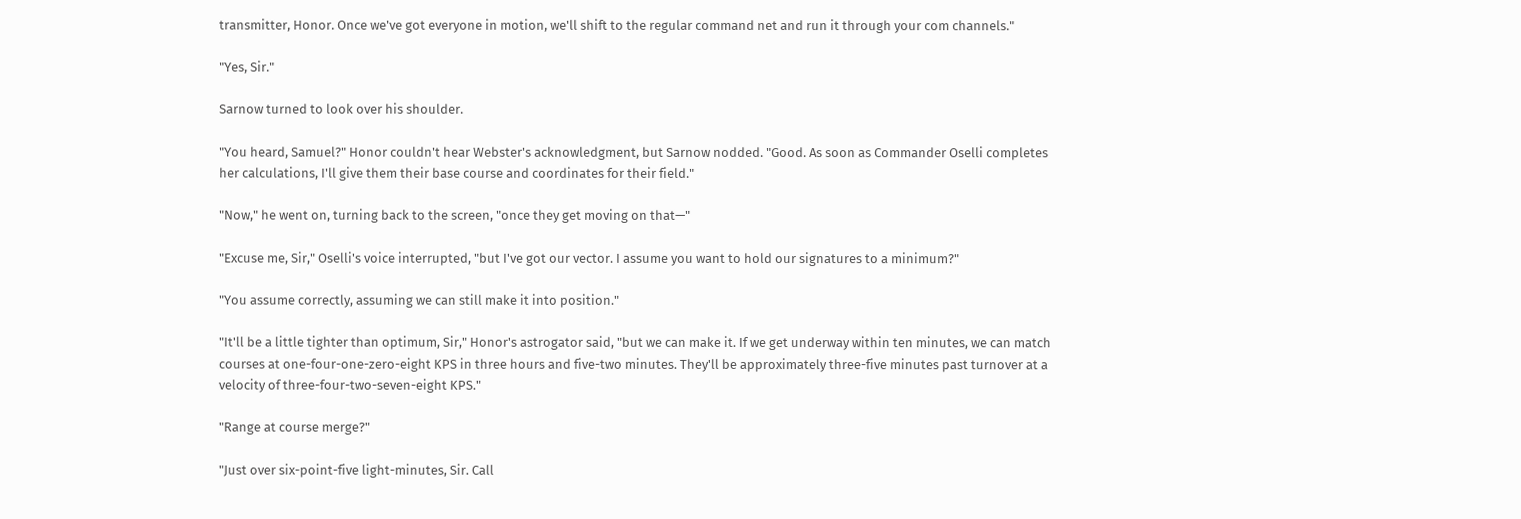transmitter, Honor. Once we've got everyone in motion, we'll shift to the regular command net and run it through your com channels."

"Yes, Sir."

Sarnow turned to look over his shoulder.

"You heard, Samuel?" Honor couldn't hear Webster's acknowledgment, but Sarnow nodded. "Good. As soon as Commander Oselli completes her calculations, I'll give them their base course and coordinates for their field."

"Now," he went on, turning back to the screen, "once they get moving on that—"

"Excuse me, Sir," Oselli's voice interrupted, "but I've got our vector. I assume you want to hold our signatures to a minimum?"

"You assume correctly, assuming we can still make it into position."

"It'll be a little tighter than optimum, Sir," Honor's astrogator said, "but we can make it. If we get underway within ten minutes, we can match courses at one-four-one-zero-eight KPS in three hours and five-two minutes. They'll be approximately three-five minutes past turnover at a velocity of three-four-two-seven-eight KPS."

"Range at course merge?"

"Just over six-point-five light-minutes, Sir. Call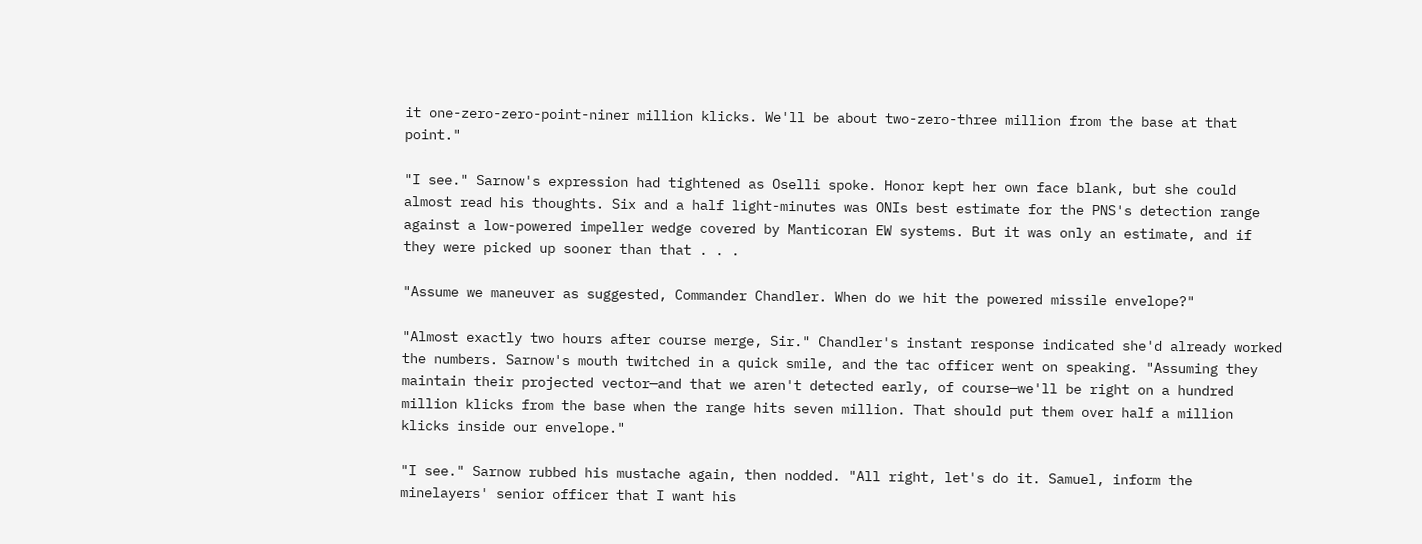it one-zero-zero-point-niner million klicks. We'll be about two-zero-three million from the base at that point."

"I see." Sarnow's expression had tightened as Oselli spoke. Honor kept her own face blank, but she could almost read his thoughts. Six and a half light-minutes was ONIs best estimate for the PNS's detection range against a low-powered impeller wedge covered by Manticoran EW systems. But it was only an estimate, and if they were picked up sooner than that . . .

"Assume we maneuver as suggested, Commander Chandler. When do we hit the powered missile envelope?"

"Almost exactly two hours after course merge, Sir." Chandler's instant response indicated she'd already worked the numbers. Sarnow's mouth twitched in a quick smile, and the tac officer went on speaking. "Assuming they maintain their projected vector—and that we aren't detected early, of course—we'll be right on a hundred million klicks from the base when the range hits seven million. That should put them over half a million klicks inside our envelope."

"I see." Sarnow rubbed his mustache again, then nodded. "All right, let's do it. Samuel, inform the minelayers' senior officer that I want his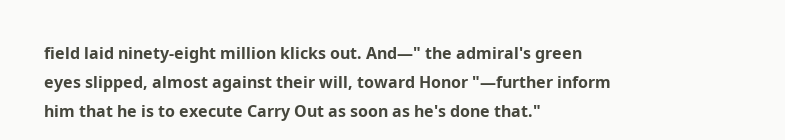field laid ninety-eight million klicks out. And—" the admiral's green eyes slipped, almost against their will, toward Honor "—further inform him that he is to execute Carry Out as soon as he's done that."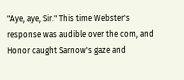"Aye, aye, Sir." This time Webster's response was audible over the com, and Honor caught Sarnow's gaze and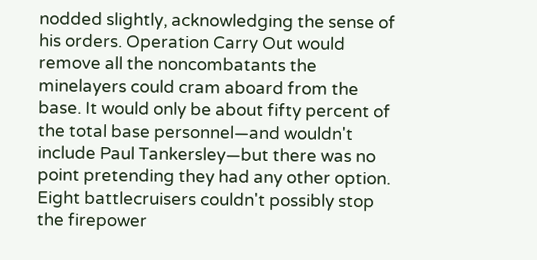nodded slightly, acknowledging the sense of his orders. Operation Carry Out would remove all the noncombatants the minelayers could cram aboard from the base. It would only be about fifty percent of the total base personnel—and wouldn't include Paul Tankersley—but there was no point pretending they had any other option. Eight battlecruisers couldn't possibly stop the firepower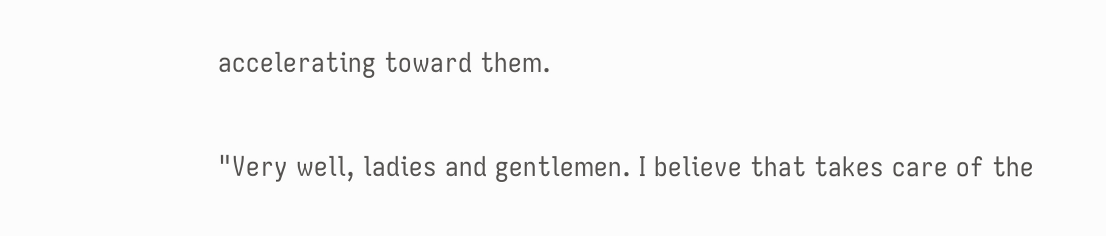accelerating toward them.

"Very well, ladies and gentlemen. I believe that takes care of the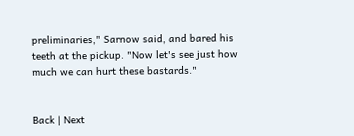preliminaries," Sarnow said, and bared his teeth at the pickup. "Now let's see just how much we can hurt these bastards."


Back | Next